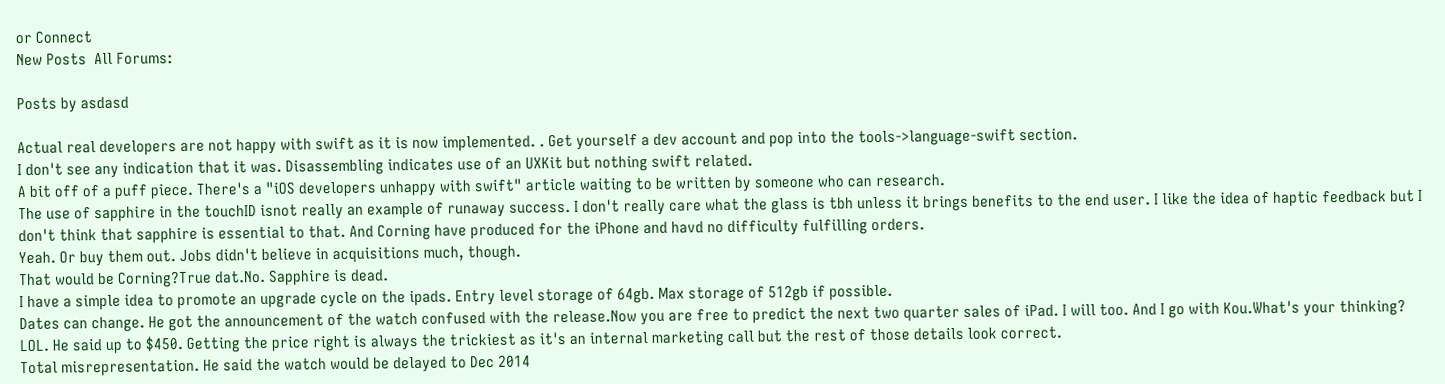or Connect
New Posts  All Forums:

Posts by asdasd

Actual real developers are not happy with swift as it is now implemented. . Get yourself a dev account and pop into the tools->language-swift section.
I don't see any indication that it was. Disassembling indicates use of an UXKit but nothing swift related.
A bit off of a puff piece. There's a "iOS developers unhappy with swift" article waiting to be written by someone who can research.
The use of sapphire in the touchID isnot really an example of runaway success. I don't really care what the glass is tbh unless it brings benefits to the end user. I like the idea of haptic feedback but I don't think that sapphire is essential to that. And Corning have produced for the iPhone and havd no difficulty fulfilling orders.
Yeah. Or buy them out. Jobs didn't believe in acquisitions much, though.
That would be Corning?True dat.No. Sapphire is dead.
I have a simple idea to promote an upgrade cycle on the ipads. Entry level storage of 64gb. Max storage of 512gb if possible.
Dates can change. He got the announcement of the watch confused with the release.Now you are free to predict the next two quarter sales of iPad. I will too. And I go with Kou.What's your thinking?
LOL. He said up to $450. Getting the price right is always the trickiest as it's an internal marketing call but the rest of those details look correct.
Total misrepresentation. He said the watch would be delayed to Dec 2014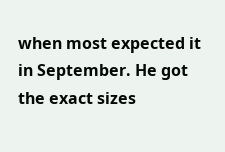when most expected it in September. He got the exact sizes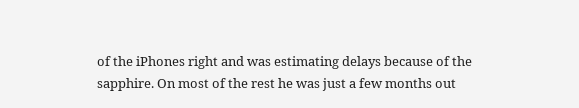of the iPhones right and was estimating delays because of the sapphire. On most of the rest he was just a few months out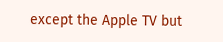except the Apple TV but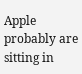Apple probably are sitting in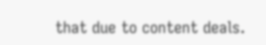that due to content deals.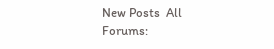New Posts  All Forums: